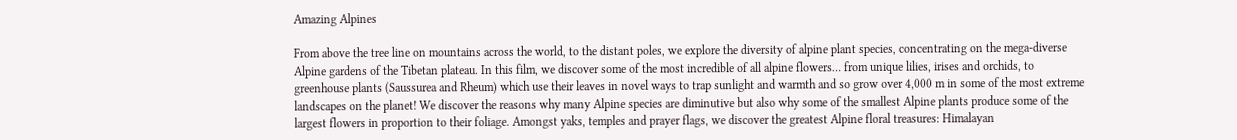Amazing Alpines

From above the tree line on mountains across the world, to the distant poles, we explore the diversity of alpine plant species, concentrating on the mega-diverse Alpine gardens of the Tibetan plateau. In this film, we discover some of the most incredible of all alpine flowers… from unique lilies, irises and orchids, to greenhouse plants (Saussurea and Rheum) which use their leaves in novel ways to trap sunlight and warmth and so grow over 4,000 m in some of the most extreme landscapes on the planet! We discover the reasons why many Alpine species are diminutive but also why some of the smallest Alpine plants produce some of the largest flowers in proportion to their foliage. Amongst yaks, temples and prayer flags, we discover the greatest Alpine floral treasures: Himalayan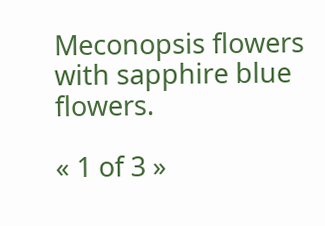Meconopsis flowers with sapphire blue flowers.

« 1 of 3 »